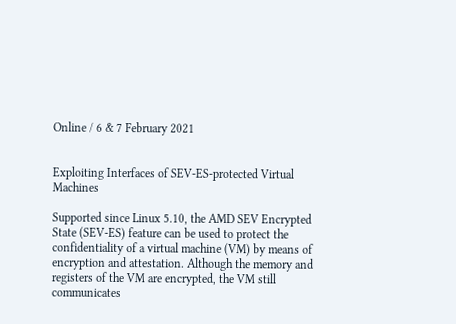Online / 6 & 7 February 2021


Exploiting Interfaces of SEV-ES-protected Virtual Machines

Supported since Linux 5.10, the AMD SEV Encrypted State (SEV-ES) feature can be used to protect the confidentiality of a virtual machine (VM) by means of encryption and attestation. Although the memory and registers of the VM are encrypted, the VM still communicates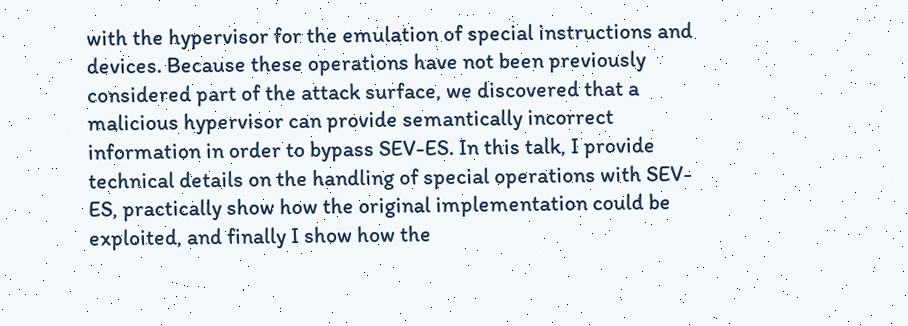with the hypervisor for the emulation of special instructions and devices. Because these operations have not been previously considered part of the attack surface, we discovered that a malicious hypervisor can provide semantically incorrect information in order to bypass SEV-ES. In this talk, I provide technical details on the handling of special operations with SEV-ES, practically show how the original implementation could be exploited, and finally I show how the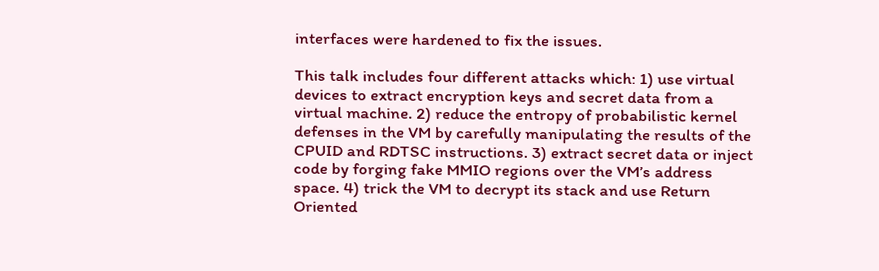interfaces were hardened to fix the issues.

This talk includes four different attacks which: 1) use virtual devices to extract encryption keys and secret data from a virtual machine. 2) reduce the entropy of probabilistic kernel defenses in the VM by carefully manipulating the results of the CPUID and RDTSC instructions. 3) extract secret data or inject code by forging fake MMIO regions over the VM’s address space. 4) trick the VM to decrypt its stack and use Return Oriented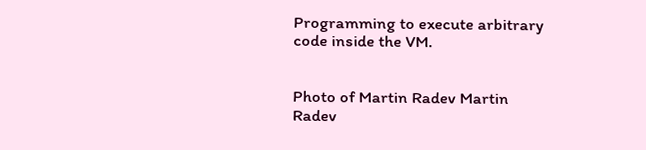Programming to execute arbitrary code inside the VM.


Photo of Martin Radev Martin Radev